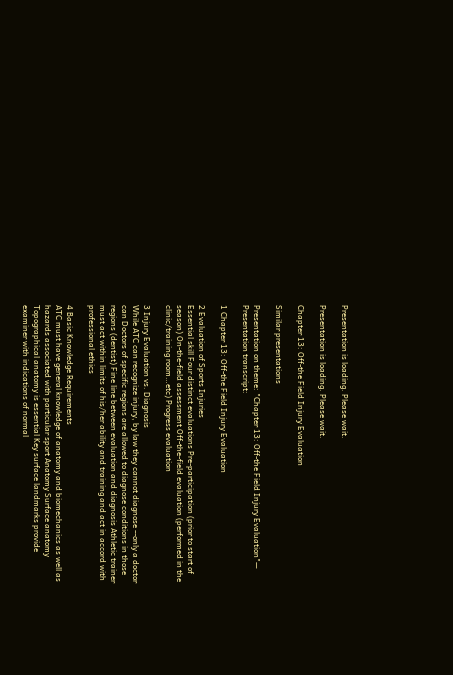Presentation is loading. Please wait.

Presentation is loading. Please wait.

Chapter 13: Off-the Field Injury Evaluation

Similar presentations

Presentation on theme: "Chapter 13: Off-the Field Injury Evaluation"— Presentation transcript:

1 Chapter 13: Off-the Field Injury Evaluation

2 Evaluation of Sports Injuries
Essential skill Four distinct evaluations Pre-participation (prior to start of season) On-the-field assessment Off-the-field evaluation (performed in the clinic/training room…etc) Progress evaluation

3 Injury Evaluation vs. Diagnosis
While ATC can recognize injury, by law they cannot diagnose --only a doctor can Doctors of specific regions are allowed to diagnose conditions in those regions (dentist) Fine line between evaluation and diagnosis Athletic trainer must act within limits of his/her ability and training and act in accord with professional ethics

4 Basic Knowledge Requirements
ATC must have general knowledge of anatomy and biomechanics as well as hazards associated with particular sport Anatomy Surface anatomy Topographical anatomy is essential Key surface landmarks provide examiner with indications of normal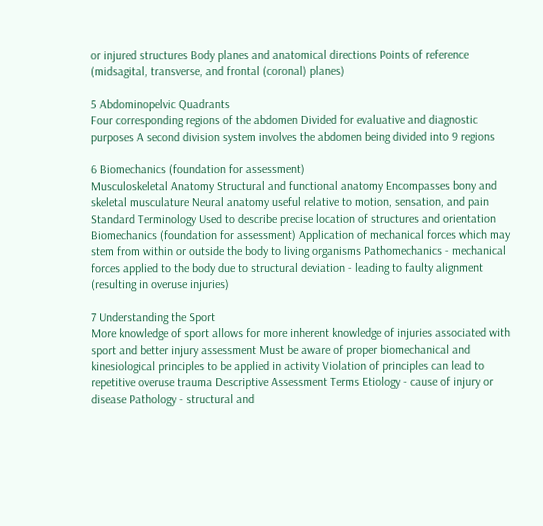or injured structures Body planes and anatomical directions Points of reference (midsagital, transverse, and frontal (coronal) planes)

5 Abdominopelvic Quadrants
Four corresponding regions of the abdomen Divided for evaluative and diagnostic purposes A second division system involves the abdomen being divided into 9 regions

6 Biomechanics (foundation for assessment)
Musculoskeletal Anatomy Structural and functional anatomy Encompasses bony and skeletal musculature Neural anatomy useful relative to motion, sensation, and pain Standard Terminology Used to describe precise location of structures and orientation Biomechanics (foundation for assessment) Application of mechanical forces which may stem from within or outside the body to living organisms Pathomechanics - mechanical forces applied to the body due to structural deviation - leading to faulty alignment (resulting in overuse injuries)

7 Understanding the Sport
More knowledge of sport allows for more inherent knowledge of injuries associated with sport and better injury assessment Must be aware of proper biomechanical and kinesiological principles to be applied in activity Violation of principles can lead to repetitive overuse trauma Descriptive Assessment Terms Etiology - cause of injury or disease Pathology - structural and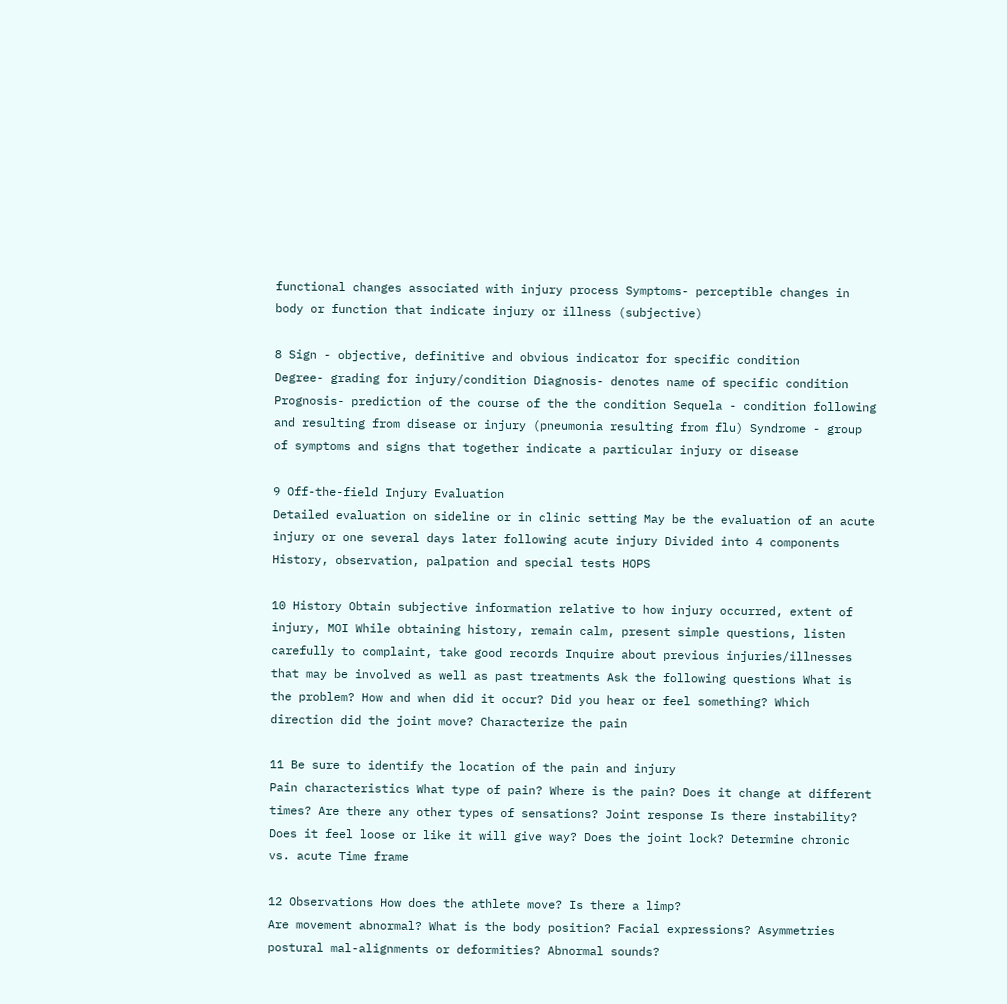functional changes associated with injury process Symptoms- perceptible changes in body or function that indicate injury or illness (subjective)

8 Sign - objective, definitive and obvious indicator for specific condition
Degree- grading for injury/condition Diagnosis- denotes name of specific condition Prognosis- prediction of the course of the the condition Sequela - condition following and resulting from disease or injury (pneumonia resulting from flu) Syndrome - group of symptoms and signs that together indicate a particular injury or disease

9 Off-the-field Injury Evaluation
Detailed evaluation on sideline or in clinic setting May be the evaluation of an acute injury or one several days later following acute injury Divided into 4 components History, observation, palpation and special tests HOPS

10 History Obtain subjective information relative to how injury occurred, extent of injury, MOI While obtaining history, remain calm, present simple questions, listen carefully to complaint, take good records Inquire about previous injuries/illnesses that may be involved as well as past treatments Ask the following questions What is the problem? How and when did it occur? Did you hear or feel something? Which direction did the joint move? Characterize the pain

11 Be sure to identify the location of the pain and injury
Pain characteristics What type of pain? Where is the pain? Does it change at different times? Are there any other types of sensations? Joint response Is there instability? Does it feel loose or like it will give way? Does the joint lock? Determine chronic vs. acute Time frame

12 Observations How does the athlete move? Is there a limp?
Are movement abnormal? What is the body position? Facial expressions? Asymmetries postural mal-alignments or deformities? Abnormal sounds?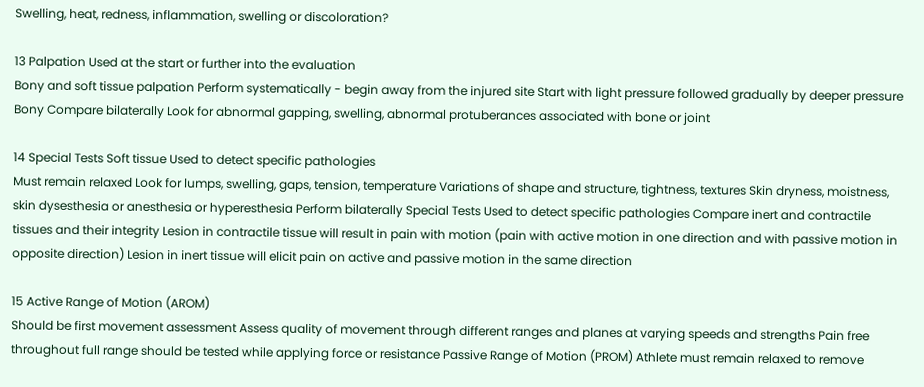Swelling, heat, redness, inflammation, swelling or discoloration?

13 Palpation Used at the start or further into the evaluation
Bony and soft tissue palpation Perform systematically - begin away from the injured site Start with light pressure followed gradually by deeper pressure Bony Compare bilaterally Look for abnormal gapping, swelling, abnormal protuberances associated with bone or joint

14 Special Tests Soft tissue Used to detect specific pathologies
Must remain relaxed Look for lumps, swelling, gaps, tension, temperature Variations of shape and structure, tightness, textures Skin dryness, moistness, skin dysesthesia or anesthesia or hyperesthesia Perform bilaterally Special Tests Used to detect specific pathologies Compare inert and contractile tissues and their integrity Lesion in contractile tissue will result in pain with motion (pain with active motion in one direction and with passive motion in opposite direction) Lesion in inert tissue will elicit pain on active and passive motion in the same direction

15 Active Range of Motion (AROM)
Should be first movement assessment Assess quality of movement through different ranges and planes at varying speeds and strengths Pain free throughout full range should be tested while applying force or resistance Passive Range of Motion (PROM) Athlete must remain relaxed to remove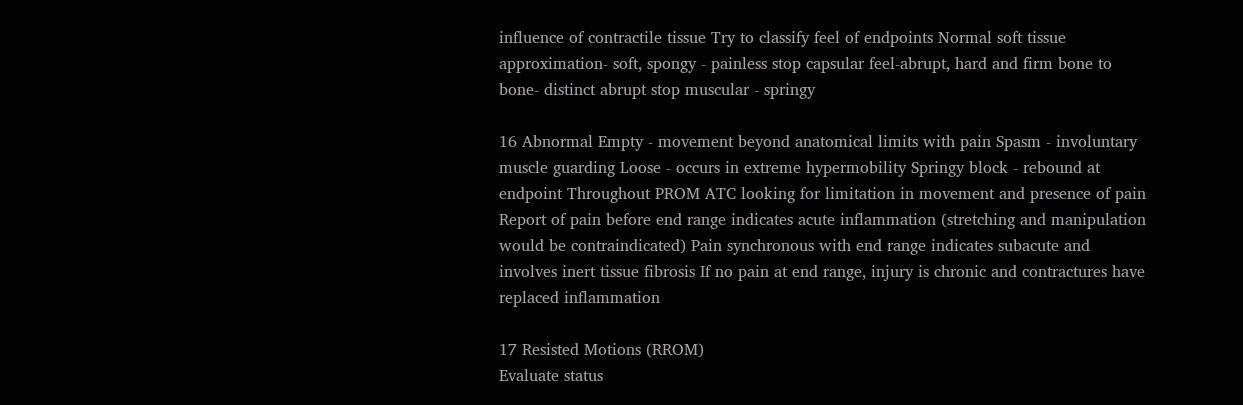influence of contractile tissue Try to classify feel of endpoints Normal soft tissue approximation- soft, spongy - painless stop capsular feel-abrupt, hard and firm bone to bone- distinct abrupt stop muscular - springy

16 Abnormal Empty - movement beyond anatomical limits with pain Spasm - involuntary muscle guarding Loose - occurs in extreme hypermobility Springy block - rebound at endpoint Throughout PROM ATC looking for limitation in movement and presence of pain Report of pain before end range indicates acute inflammation (stretching and manipulation would be contraindicated) Pain synchronous with end range indicates subacute and involves inert tissue fibrosis If no pain at end range, injury is chronic and contractures have replaced inflammation

17 Resisted Motions (RROM)
Evaluate status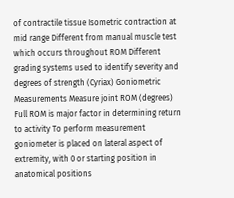of contractile tissue Isometric contraction at mid range Different from manual muscle test which occurs throughout ROM Different grading systems used to identify severity and degrees of strength (Cyriax) Goniometric Measurements Measure joint ROM (degrees) Full ROM is major factor in determining return to activity To perform measurement goniometer is placed on lateral aspect of extremity, with 0 or starting position in anatomical positions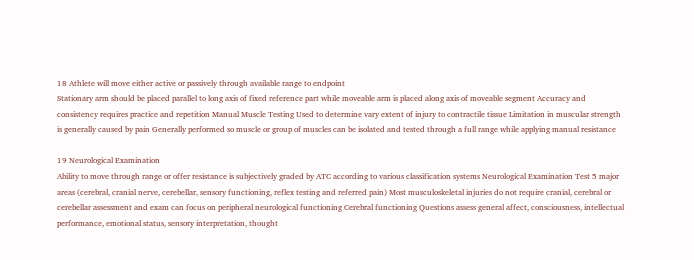18 Athlete will move either active or passively through available range to endpoint
Stationary arm should be placed parallel to long axis of fixed reference part while moveable arm is placed along axis of moveable segment Accuracy and consistency requires practice and repetition Manual Muscle Testing Used to determine vary extent of injury to contractile tissue Limitation in muscular strength is generally caused by pain Generally performed so muscle or group of muscles can be isolated and tested through a full range while applying manual resistance

19 Neurological Examination
Ability to move through range or offer resistance is subjectively graded by ATC according to various classification systems Neurological Examination Test 5 major areas (cerebral, cranial nerve, cerebellar, sensory functioning, reflex testing and referred pain) Most musculoskeletal injuries do not require cranial, cerebral or cerebellar assessment and exam can focus on peripheral neurological functioning Cerebral functioning Questions assess general affect, consciousness, intellectual performance, emotional status, sensory interpretation, thought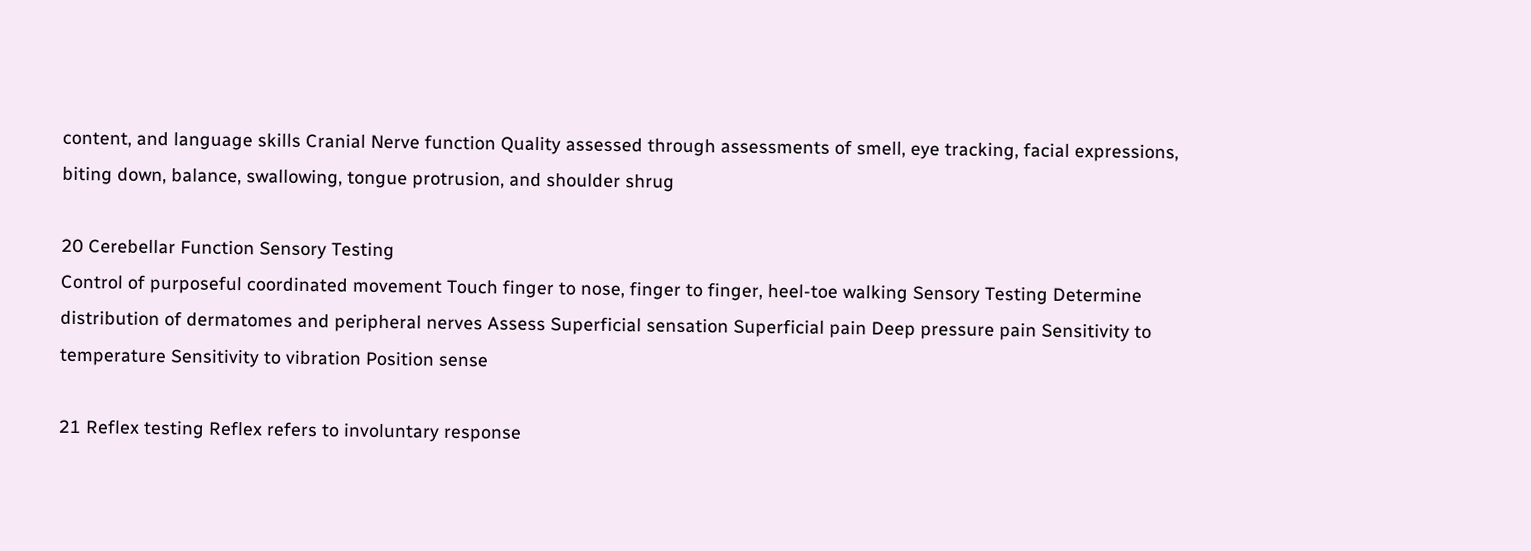content, and language skills Cranial Nerve function Quality assessed through assessments of smell, eye tracking, facial expressions, biting down, balance, swallowing, tongue protrusion, and shoulder shrug

20 Cerebellar Function Sensory Testing
Control of purposeful coordinated movement Touch finger to nose, finger to finger, heel-toe walking Sensory Testing Determine distribution of dermatomes and peripheral nerves Assess Superficial sensation Superficial pain Deep pressure pain Sensitivity to temperature Sensitivity to vibration Position sense

21 Reflex testing Reflex refers to involuntary response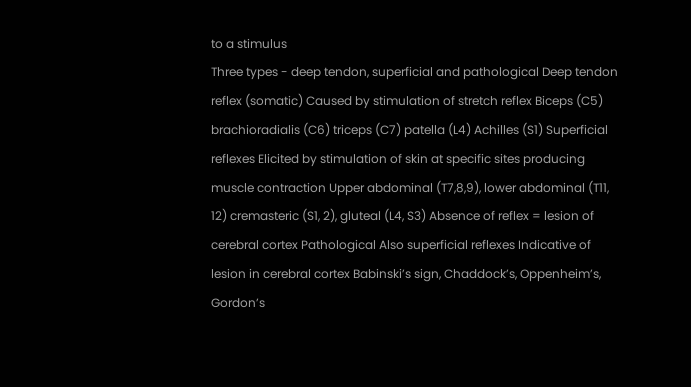to a stimulus
Three types - deep tendon, superficial and pathological Deep tendon reflex (somatic) Caused by stimulation of stretch reflex Biceps (C5) brachioradialis (C6) triceps (C7) patella (L4) Achilles (S1) Superficial reflexes Elicited by stimulation of skin at specific sites producing muscle contraction Upper abdominal (T7,8,9), lower abdominal (T11, 12) cremasteric (S1, 2), gluteal (L4, S3) Absence of reflex = lesion of cerebral cortex Pathological Also superficial reflexes Indicative of lesion in cerebral cortex Babinski’s sign, Chaddock’s, Oppenheim’s, Gordon’s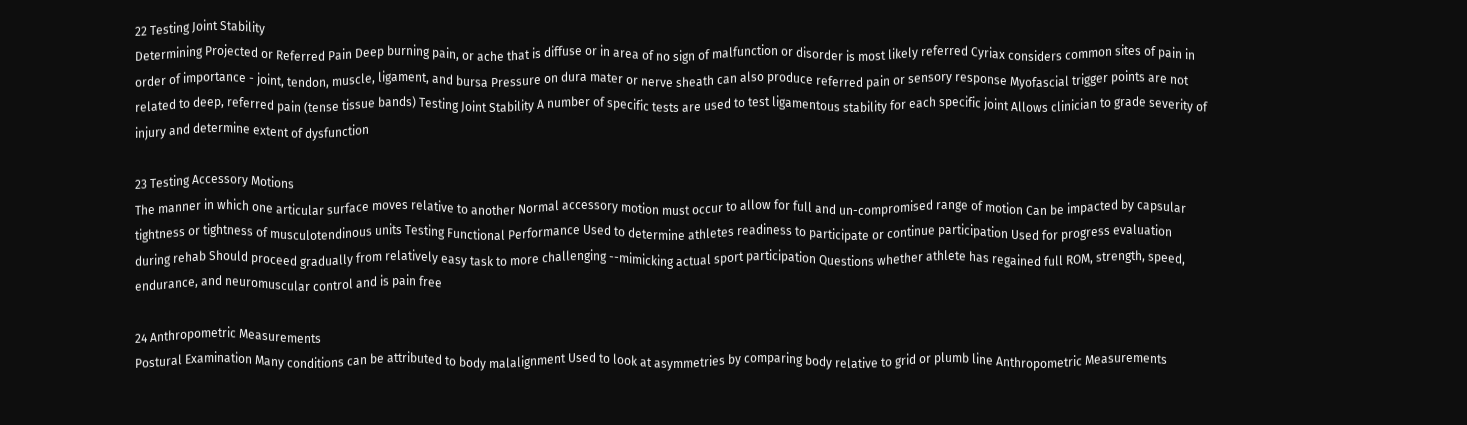22 Testing Joint Stability
Determining Projected or Referred Pain Deep burning pain, or ache that is diffuse or in area of no sign of malfunction or disorder is most likely referred Cyriax considers common sites of pain in order of importance - joint, tendon, muscle, ligament, and bursa Pressure on dura mater or nerve sheath can also produce referred pain or sensory response Myofascial trigger points are not related to deep, referred pain (tense tissue bands) Testing Joint Stability A number of specific tests are used to test ligamentous stability for each specific joint Allows clinician to grade severity of injury and determine extent of dysfunction

23 Testing Accessory Motions
The manner in which one articular surface moves relative to another Normal accessory motion must occur to allow for full and un-compromised range of motion Can be impacted by capsular tightness or tightness of musculotendinous units Testing Functional Performance Used to determine athletes readiness to participate or continue participation Used for progress evaluation during rehab Should proceed gradually from relatively easy task to more challenging --mimicking actual sport participation Questions whether athlete has regained full ROM, strength, speed, endurance, and neuromuscular control and is pain free

24 Anthropometric Measurements
Postural Examination Many conditions can be attributed to body malalignment Used to look at asymmetries by comparing body relative to grid or plumb line Anthropometric Measurements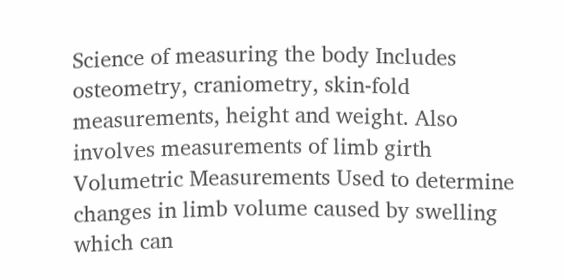Science of measuring the body Includes osteometry, craniometry, skin-fold measurements, height and weight. Also involves measurements of limb girth Volumetric Measurements Used to determine changes in limb volume caused by swelling which can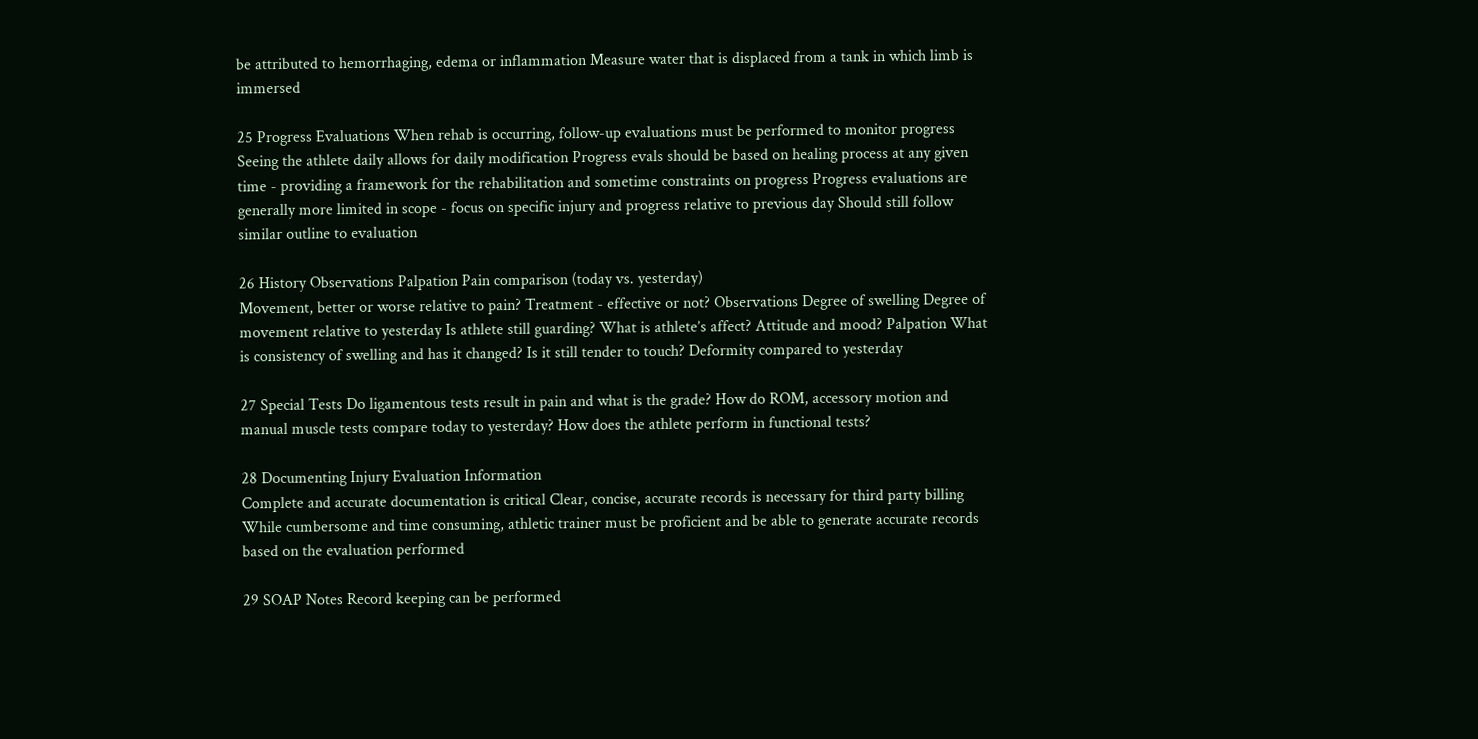be attributed to hemorrhaging, edema or inflammation Measure water that is displaced from a tank in which limb is immersed

25 Progress Evaluations When rehab is occurring, follow-up evaluations must be performed to monitor progress Seeing the athlete daily allows for daily modification Progress evals should be based on healing process at any given time - providing a framework for the rehabilitation and sometime constraints on progress Progress evaluations are generally more limited in scope - focus on specific injury and progress relative to previous day Should still follow similar outline to evaluation

26 History Observations Palpation Pain comparison (today vs. yesterday)
Movement, better or worse relative to pain? Treatment - effective or not? Observations Degree of swelling Degree of movement relative to yesterday Is athlete still guarding? What is athlete’s affect? Attitude and mood? Palpation What is consistency of swelling and has it changed? Is it still tender to touch? Deformity compared to yesterday

27 Special Tests Do ligamentous tests result in pain and what is the grade? How do ROM, accessory motion and manual muscle tests compare today to yesterday? How does the athlete perform in functional tests?

28 Documenting Injury Evaluation Information
Complete and accurate documentation is critical Clear, concise, accurate records is necessary for third party billing While cumbersome and time consuming, athletic trainer must be proficient and be able to generate accurate records based on the evaluation performed

29 SOAP Notes Record keeping can be performed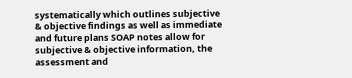systematically which outlines subjective & objective findings as well as immediate and future plans SOAP notes allow for subjective & objective information, the assessment and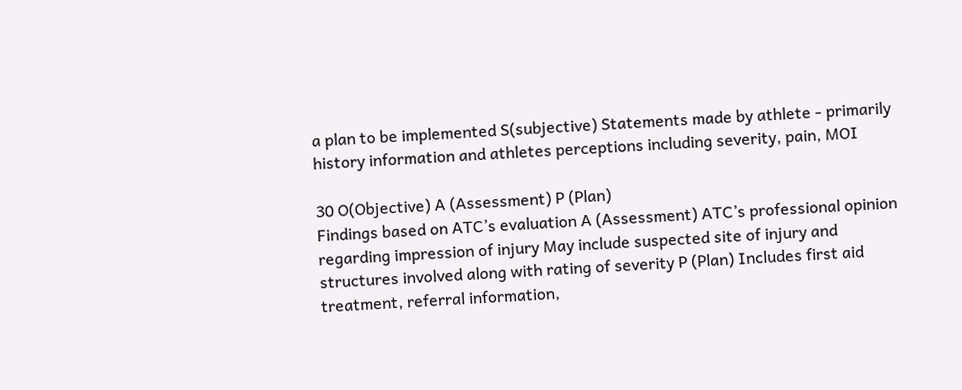a plan to be implemented S(subjective) Statements made by athlete - primarily history information and athletes perceptions including severity, pain, MOI

30 O(Objective) A (Assessment) P (Plan)
Findings based on ATC’s evaluation A (Assessment) ATC’s professional opinion regarding impression of injury May include suspected site of injury and structures involved along with rating of severity P (Plan) Includes first aid treatment, referral information,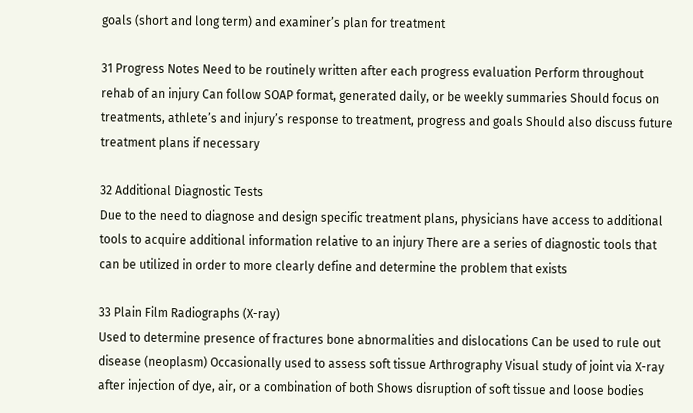goals (short and long term) and examiner’s plan for treatment

31 Progress Notes Need to be routinely written after each progress evaluation Perform throughout rehab of an injury Can follow SOAP format, generated daily, or be weekly summaries Should focus on treatments, athlete’s and injury’s response to treatment, progress and goals Should also discuss future treatment plans if necessary

32 Additional Diagnostic Tests
Due to the need to diagnose and design specific treatment plans, physicians have access to additional tools to acquire additional information relative to an injury There are a series of diagnostic tools that can be utilized in order to more clearly define and determine the problem that exists

33 Plain Film Radiographs (X-ray)
Used to determine presence of fractures bone abnormalities and dislocations Can be used to rule out disease (neoplasm) Occasionally used to assess soft tissue Arthrography Visual study of joint via X-ray after injection of dye, air, or a combination of both Shows disruption of soft tissue and loose bodies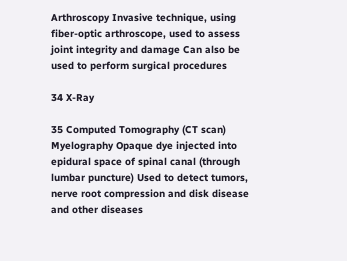Arthroscopy Invasive technique, using fiber-optic arthroscope, used to assess joint integrity and damage Can also be used to perform surgical procedures

34 X-Ray

35 Computed Tomography (CT scan)
Myelography Opaque dye injected into epidural space of spinal canal (through lumbar puncture) Used to detect tumors, nerve root compression and disk disease and other diseases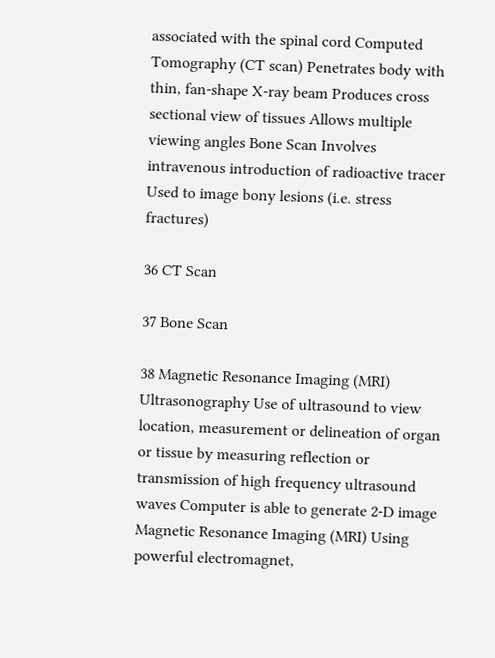associated with the spinal cord Computed Tomography (CT scan) Penetrates body with thin, fan-shape X-ray beam Produces cross sectional view of tissues Allows multiple viewing angles Bone Scan Involves intravenous introduction of radioactive tracer Used to image bony lesions (i.e. stress fractures)

36 CT Scan

37 Bone Scan

38 Magnetic Resonance Imaging (MRI)
Ultrasonography Use of ultrasound to view location, measurement or delineation of organ or tissue by measuring reflection or transmission of high frequency ultrasound waves Computer is able to generate 2-D image Magnetic Resonance Imaging (MRI) Using powerful electromagnet,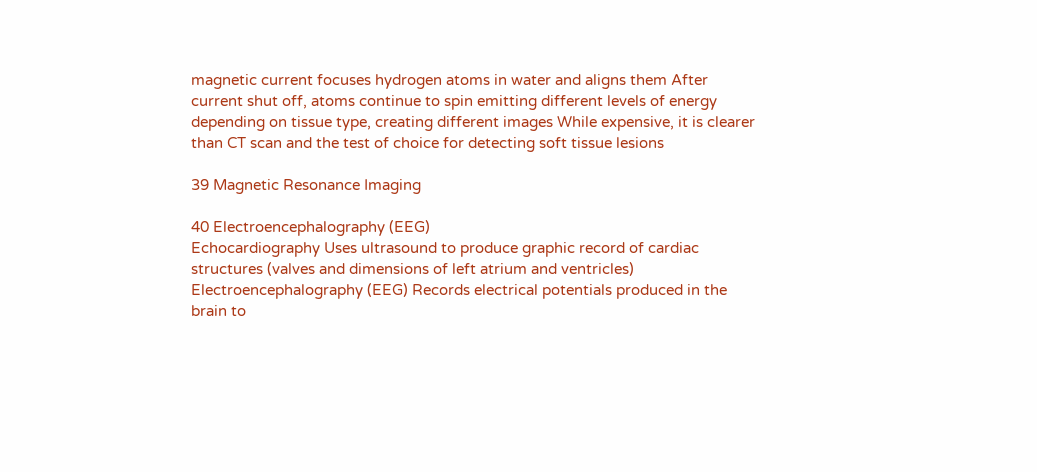magnetic current focuses hydrogen atoms in water and aligns them After current shut off, atoms continue to spin emitting different levels of energy depending on tissue type, creating different images While expensive, it is clearer than CT scan and the test of choice for detecting soft tissue lesions

39 Magnetic Resonance Imaging

40 Electroencephalography (EEG)
Echocardiography Uses ultrasound to produce graphic record of cardiac structures (valves and dimensions of left atrium and ventricles) Electroencephalography (EEG) Records electrical potentials produced in the brain to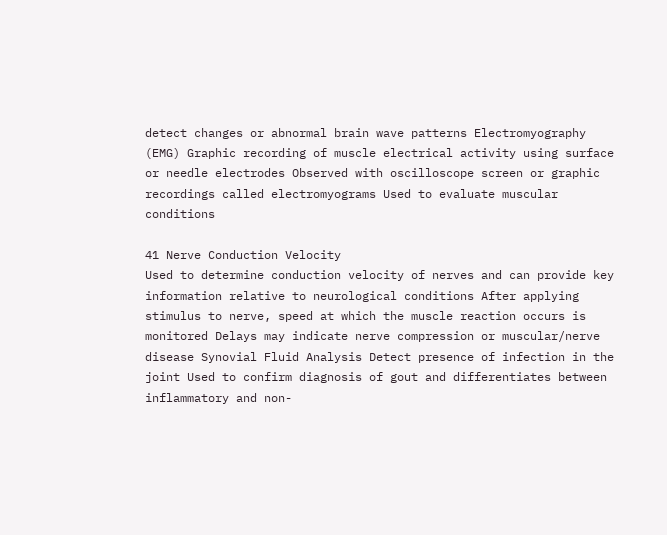detect changes or abnormal brain wave patterns Electromyography (EMG) Graphic recording of muscle electrical activity using surface or needle electrodes Observed with oscilloscope screen or graphic recordings called electromyograms Used to evaluate muscular conditions

41 Nerve Conduction Velocity
Used to determine conduction velocity of nerves and can provide key information relative to neurological conditions After applying stimulus to nerve, speed at which the muscle reaction occurs is monitored Delays may indicate nerve compression or muscular/nerve disease Synovial Fluid Analysis Detect presence of infection in the joint Used to confirm diagnosis of gout and differentiates between inflammatory and non-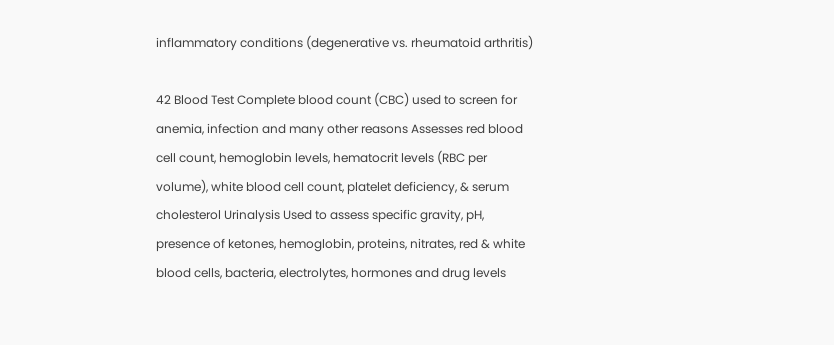inflammatory conditions (degenerative vs. rheumatoid arthritis)

42 Blood Test Complete blood count (CBC) used to screen for anemia, infection and many other reasons Assesses red blood cell count, hemoglobin levels, hematocrit levels (RBC per volume), white blood cell count, platelet deficiency, & serum cholesterol Urinalysis Used to assess specific gravity, pH, presence of ketones, hemoglobin, proteins, nitrates, red & white blood cells, bacteria, electrolytes, hormones and drug levels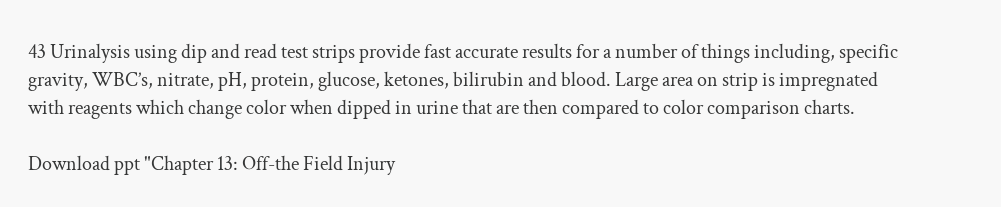43 Urinalysis using dip and read test strips provide fast accurate results for a number of things including, specific gravity, WBC’s, nitrate, pH, protein, glucose, ketones, bilirubin and blood. Large area on strip is impregnated with reagents which change color when dipped in urine that are then compared to color comparison charts.

Download ppt "Chapter 13: Off-the Field Injury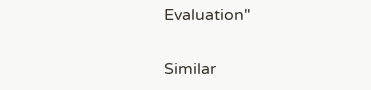Evaluation"

Similar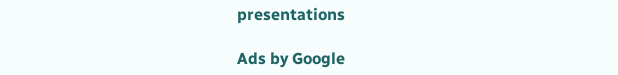presentations

Ads by Google